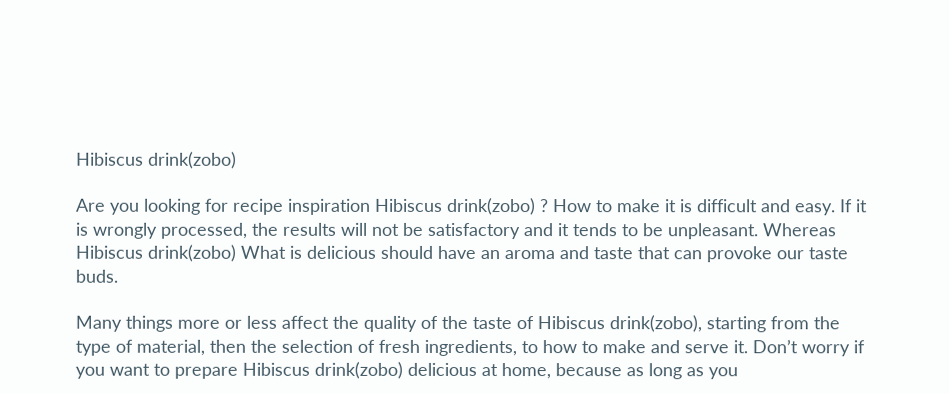Hibiscus drink(zobo)

Are you looking for recipe inspiration Hibiscus drink(zobo) ? How to make it is difficult and easy. If it is wrongly processed, the results will not be satisfactory and it tends to be unpleasant. Whereas Hibiscus drink(zobo) What is delicious should have an aroma and taste that can provoke our taste buds.

Many things more or less affect the quality of the taste of Hibiscus drink(zobo), starting from the type of material, then the selection of fresh ingredients, to how to make and serve it. Don’t worry if you want to prepare Hibiscus drink(zobo) delicious at home, because as long as you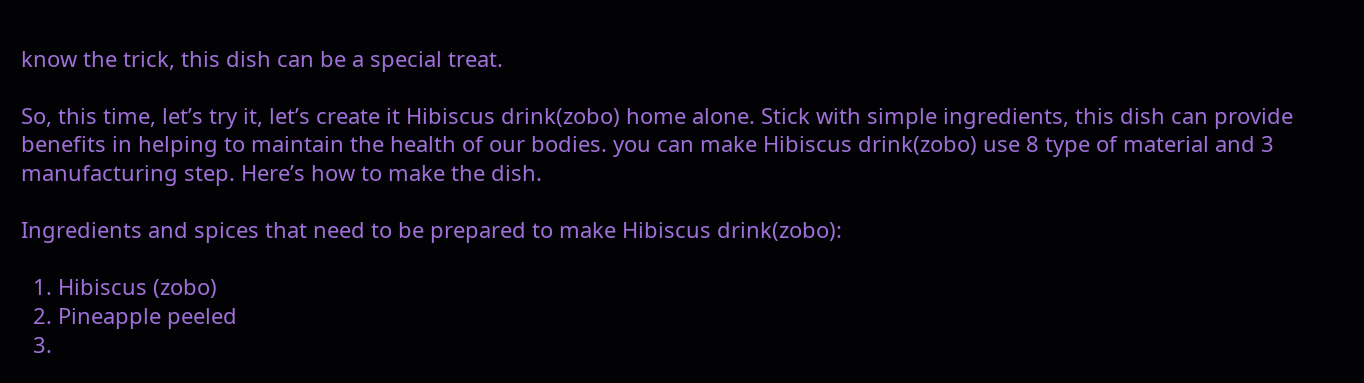know the trick, this dish can be a special treat.

So, this time, let’s try it, let’s create it Hibiscus drink(zobo) home alone. Stick with simple ingredients, this dish can provide benefits in helping to maintain the health of our bodies. you can make Hibiscus drink(zobo) use 8 type of material and 3 manufacturing step. Here’s how to make the dish.

Ingredients and spices that need to be prepared to make Hibiscus drink(zobo):

  1. Hibiscus (zobo)
  2. Pineapple peeled
  3.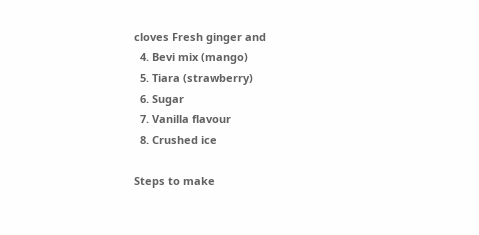cloves Fresh ginger and
  4. Bevi mix (mango)
  5. Tiara (strawberry)
  6. Sugar
  7. Vanilla flavour
  8. Crushed ice

Steps to make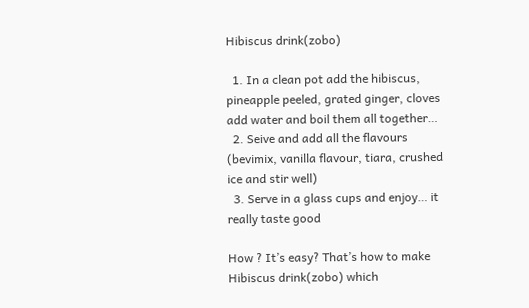Hibiscus drink(zobo)

  1. In a clean pot add the hibiscus, pineapple peeled, grated ginger, cloves add water and boil them all together…
  2. Seive and add all the flavours (bevimix, vanilla flavour, tiara, crushed ice and stir well)
  3. Serve in a glass cups and enjoy… it really taste good

How ? It’s easy? That’s how to make Hibiscus drink(zobo) which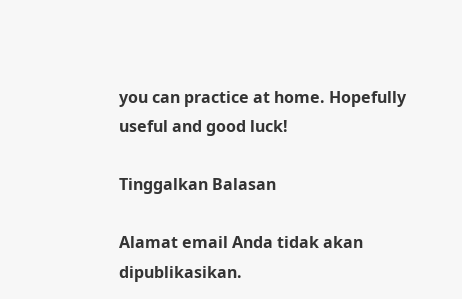you can practice at home. Hopefully useful and good luck!

Tinggalkan Balasan

Alamat email Anda tidak akan dipublikasikan.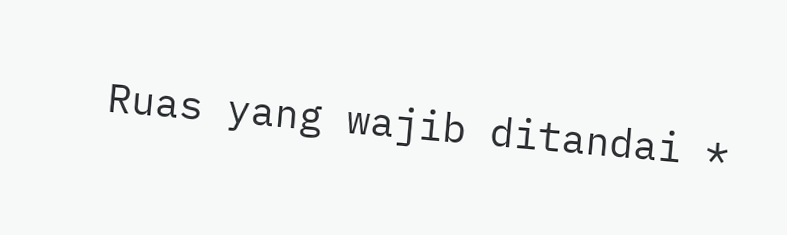Ruas yang wajib ditandai *